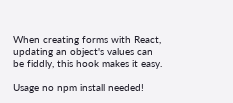When creating forms with React, updating an object's values can be fiddly, this hook makes it easy.

Usage no npm install needed!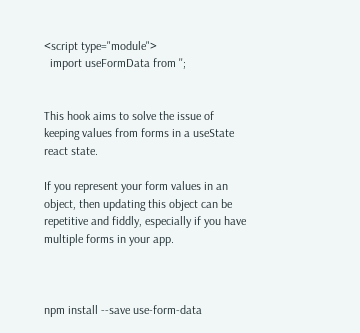<script type="module">
  import useFormData from '';


This hook aims to solve the issue of keeping values from forms in a useState react state.

If you represent your form values in an object, then updating this object can be repetitive and fiddly, especially if you have multiple forms in your app.



npm install --save use-form-data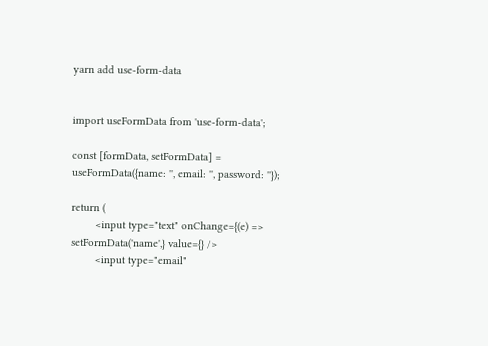yarn add use-form-data


import useFormData from 'use-form-data';

const [formData, setFormData] = useFormData({name: '', email: '', password: ''});

return (
        <input type="text" onChange={(e) => setFormData('name',} value={} />
        <input type="email"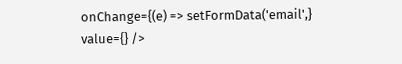onChange={(e) => setFormData('email',} value={} />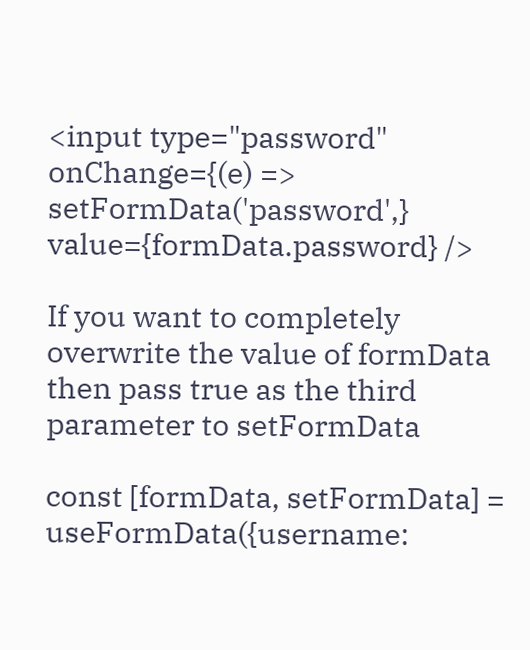<input type="password" onChange={(e) => setFormData('password',} value={formData.password} />

If you want to completely overwrite the value of formData then pass true as the third parameter to setFormData

const [formData, setFormData] = useFormData({username: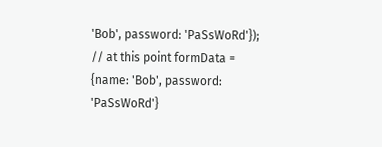'Bob', password: 'PaSsWoRd'});
// at this point formData = {name: 'Bob', password: 'PaSsWoRd'}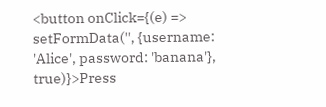<button onClick={(e) => setFormData('', {username: 'Alice', password: 'banana'}, true)}>Press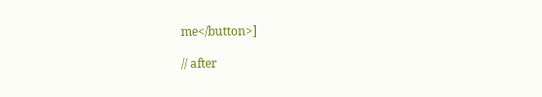me</button>]

// after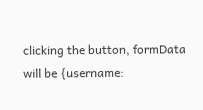clicking the button, formData will be {username: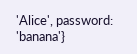'Alice', password: 'banana'}